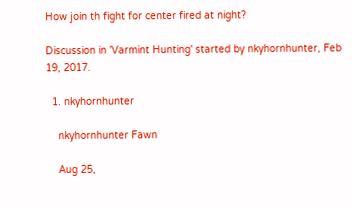How join th fight for center fired at night?

Discussion in 'Varmint Hunting' started by nkyhornhunter, Feb 19, 2017.

  1. nkyhornhunter

    nkyhornhunter Fawn

    Aug 25,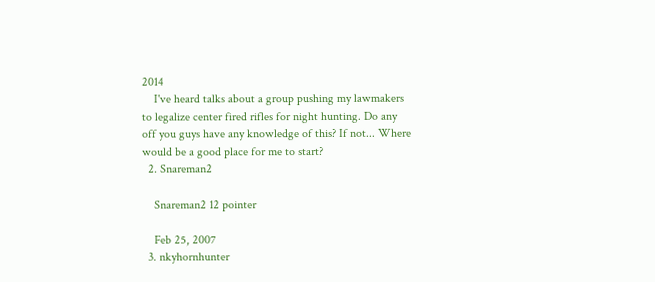2014
    I've heard talks about a group pushing my lawmakers to legalize center fired rifles for night hunting. Do any off you guys have any knowledge of this? If not... Where would be a good place for me to start?
  2. Snareman2

    Snareman2 12 pointer

    Feb 25, 2007
  3. nkyhornhunter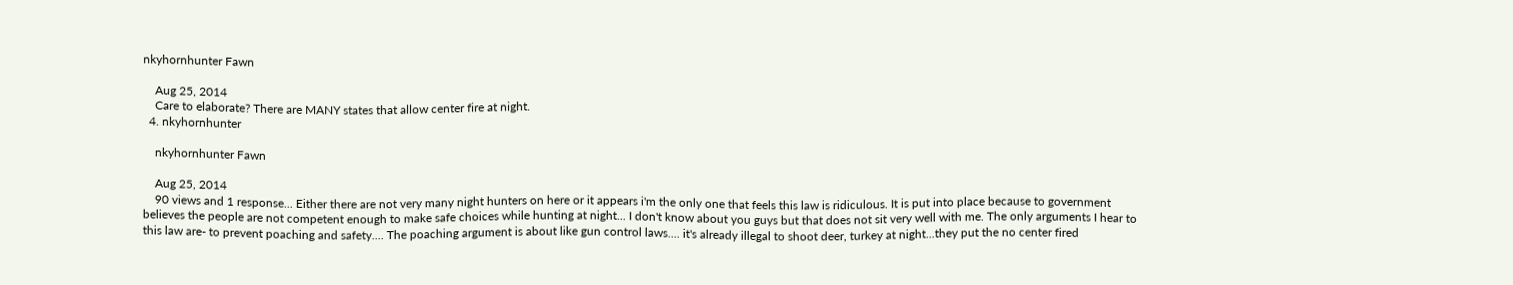nkyhornhunter Fawn

    Aug 25, 2014
    Care to elaborate? There are MANY states that allow center fire at night.
  4. nkyhornhunter

    nkyhornhunter Fawn

    Aug 25, 2014
    90 views and 1 response... Either there are not very many night hunters on here or it appears i'm the only one that feels this law is ridiculous. It is put into place because to government believes the people are not competent enough to make safe choices while hunting at night... I don't know about you guys but that does not sit very well with me. The only arguments I hear to this law are- to prevent poaching and safety.... The poaching argument is about like gun control laws.... it's already illegal to shoot deer, turkey at night...they put the no center fired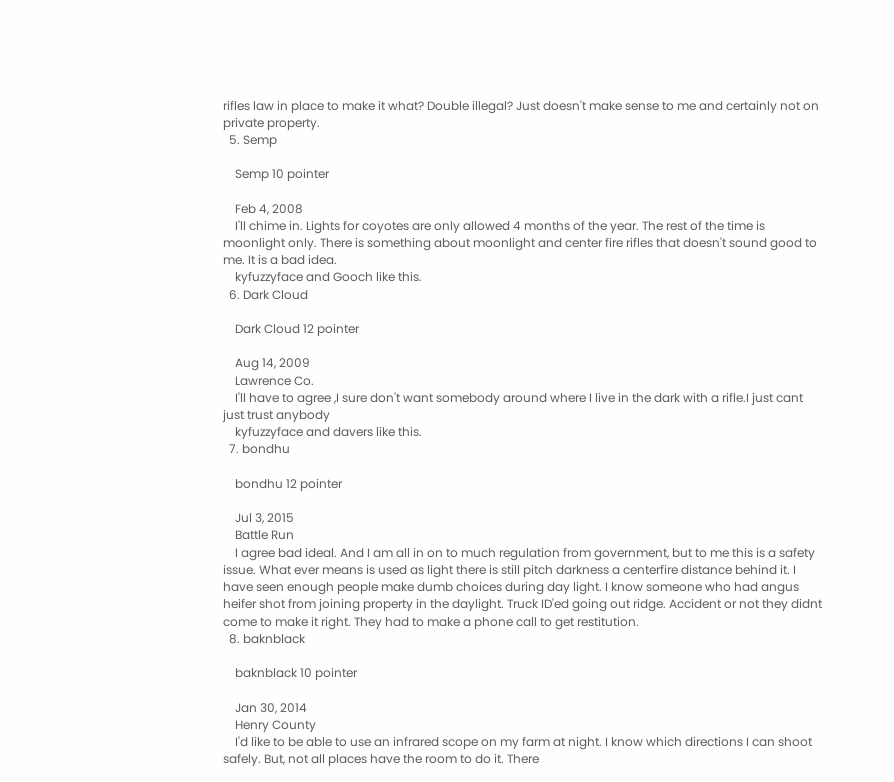rifles law in place to make it what? Double illegal? Just doesn't make sense to me and certainly not on private property.
  5. Semp

    Semp 10 pointer

    Feb 4, 2008
    I'll chime in. Lights for coyotes are only allowed 4 months of the year. The rest of the time is moonlight only. There is something about moonlight and center fire rifles that doesn't sound good to me. It is a bad idea.
    kyfuzzyface and Gooch like this.
  6. Dark Cloud

    Dark Cloud 12 pointer

    Aug 14, 2009
    Lawrence Co.
    I'll have to agree ,I sure don't want somebody around where I live in the dark with a rifle.I just cant just trust anybody
    kyfuzzyface and davers like this.
  7. bondhu

    bondhu 12 pointer

    Jul 3, 2015
    Battle Run
    I agree bad ideal. And I am all in on to much regulation from government, but to me this is a safety issue. What ever means is used as light there is still pitch darkness a centerfire distance behind it. I have seen enough people make dumb choices during day light. I know someone who had angus heifer shot from joining property in the daylight. Truck ID'ed going out ridge. Accident or not they didnt come to make it right. They had to make a phone call to get restitution.
  8. baknblack

    baknblack 10 pointer

    Jan 30, 2014
    Henry County
    I'd like to be able to use an infrared scope on my farm at night. I know which directions I can shoot safely. But, not all places have the room to do it. There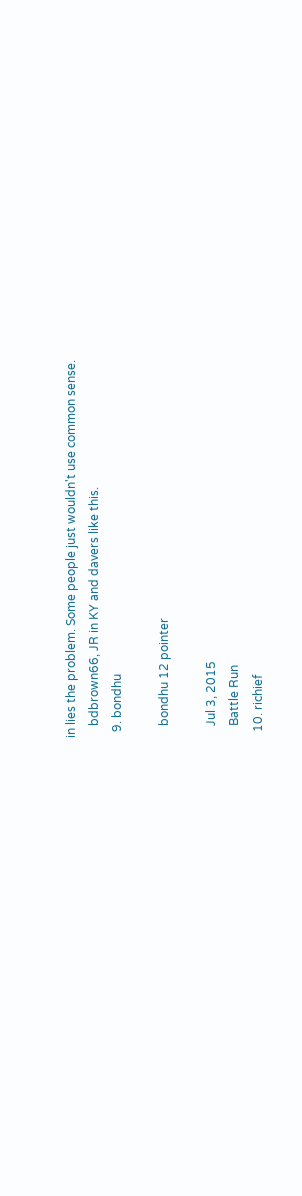in lies the problem. Some people just wouldn't use common sense.
    bdbrown66, JR in KY and davers like this.
  9. bondhu

    bondhu 12 pointer

    Jul 3, 2015
    Battle Run
  10. richief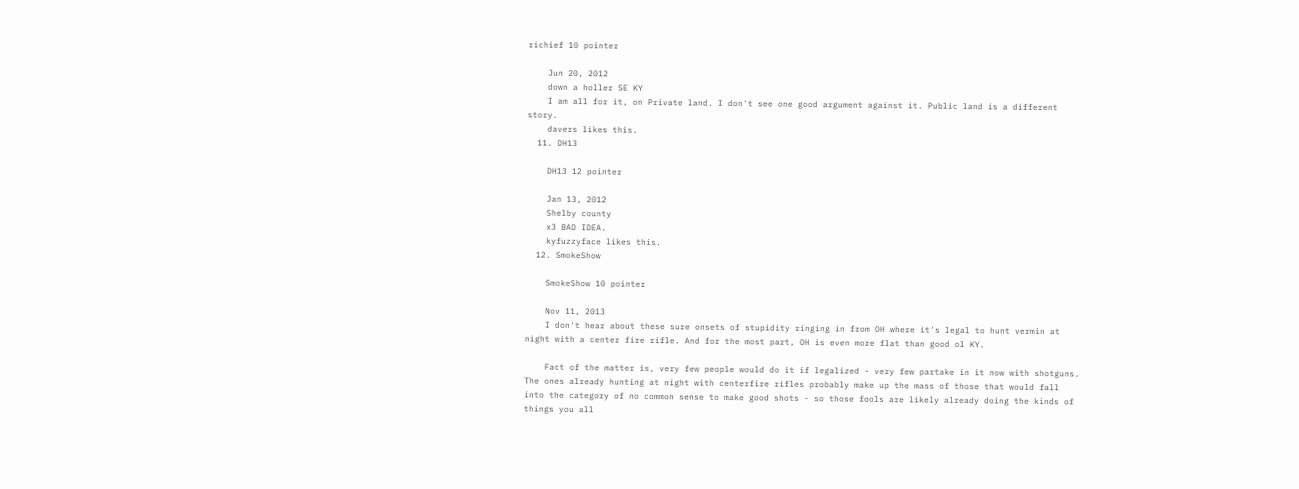richief 10 pointer

    Jun 20, 2012
    down a holler SE KY
    I am all for it, on Private land. I don't see one good argument against it. Public land is a different story.
    davers likes this.
  11. DH13

    DH13 12 pointer

    Jan 13, 2012
    Shelby county
    x3 BAD IDEA.
    kyfuzzyface likes this.
  12. SmokeShow

    SmokeShow 10 pointer

    Nov 11, 2013
    I don't hear about these sure onsets of stupidity ringing in from OH where it's legal to hunt vermin at night with a center fire rifle. And for the most part, OH is even more flat than good ol KY.

    Fact of the matter is, very few people would do it if legalized - very few partake in it now with shotguns. The ones already hunting at night with centerfire rifles probably make up the mass of those that would fall into the category of no common sense to make good shots - so those fools are likely already doing the kinds of things you all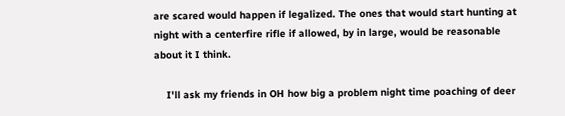are scared would happen if legalized. The ones that would start hunting at night with a centerfire rifle if allowed, by in large, would be reasonable about it I think.

    I'll ask my friends in OH how big a problem night time poaching of deer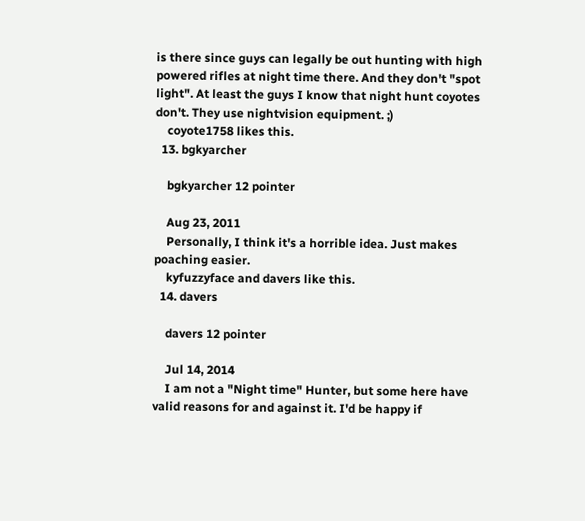is there since guys can legally be out hunting with high powered rifles at night time there. And they don't "spot light". At least the guys I know that night hunt coyotes don't. They use nightvision equipment. ;)
    coyote1758 likes this.
  13. bgkyarcher

    bgkyarcher 12 pointer

    Aug 23, 2011
    Personally, I think it's a horrible idea. Just makes poaching easier.
    kyfuzzyface and davers like this.
  14. davers

    davers 12 pointer

    Jul 14, 2014
    I am not a "Night time" Hunter, but some here have valid reasons for and against it. I'd be happy if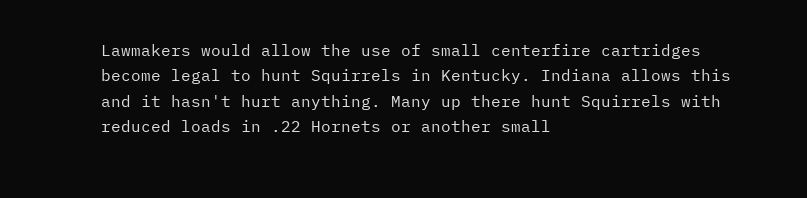Lawmakers would allow the use of small centerfire cartridges become legal to hunt Squirrels in Kentucky. Indiana allows this and it hasn't hurt anything. Many up there hunt Squirrels with reduced loads in .22 Hornets or another small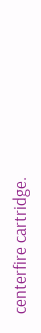centerfire cartridge.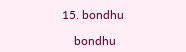15. bondhu

    bondhu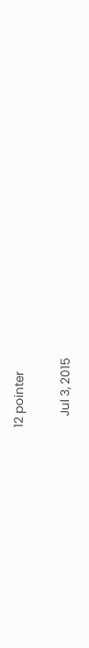12 pointer

    Jul 3, 2015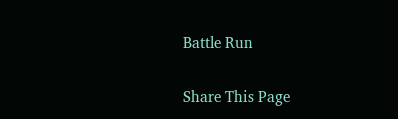Battle Run

Share This Page